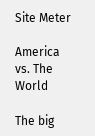Site Meter

America vs. The World

The big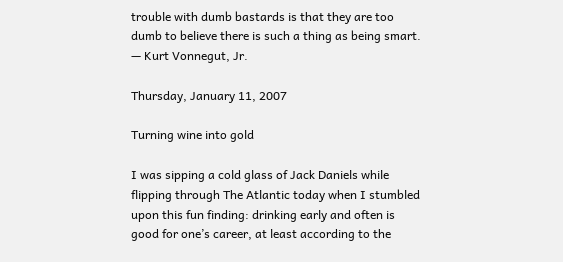trouble with dumb bastards is that they are too dumb to believe there is such a thing as being smart. — Kurt Vonnegut, Jr.

Thursday, January 11, 2007

Turning wine into gold

I was sipping a cold glass of Jack Daniels while flipping through The Atlantic today when I stumbled upon this fun finding: drinking early and often is good for one’s career, at least according to the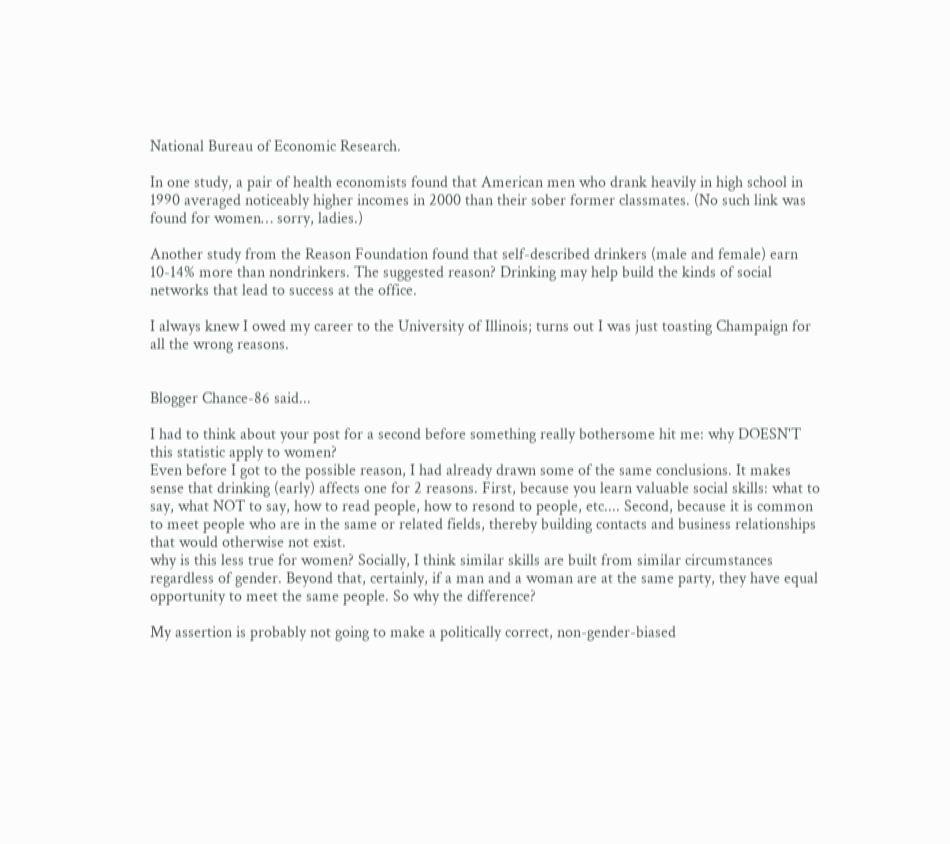National Bureau of Economic Research.

In one study, a pair of health economists found that American men who drank heavily in high school in 1990 averaged noticeably higher incomes in 2000 than their sober former classmates. (No such link was found for women… sorry, ladies.)

Another study from the Reason Foundation found that self-described drinkers (male and female) earn 10-14% more than nondrinkers. The suggested reason? Drinking may help build the kinds of social networks that lead to success at the office.

I always knew I owed my career to the University of Illinois; turns out I was just toasting Champaign for all the wrong reasons.


Blogger Chance-86 said...

I had to think about your post for a second before something really bothersome hit me: why DOESN'T this statistic apply to women?
Even before I got to the possible reason, I had already drawn some of the same conclusions. It makes sense that drinking (early) affects one for 2 reasons. First, because you learn valuable social skills: what to say, what NOT to say, how to read people, how to resond to people, etc.... Second, because it is common to meet people who are in the same or related fields, thereby building contacts and business relationships that would otherwise not exist.
why is this less true for women? Socially, I think similar skills are built from similar circumstances regardless of gender. Beyond that, certainly, if a man and a woman are at the same party, they have equal opportunity to meet the same people. So why the difference?

My assertion is probably not going to make a politically correct, non-gender-biased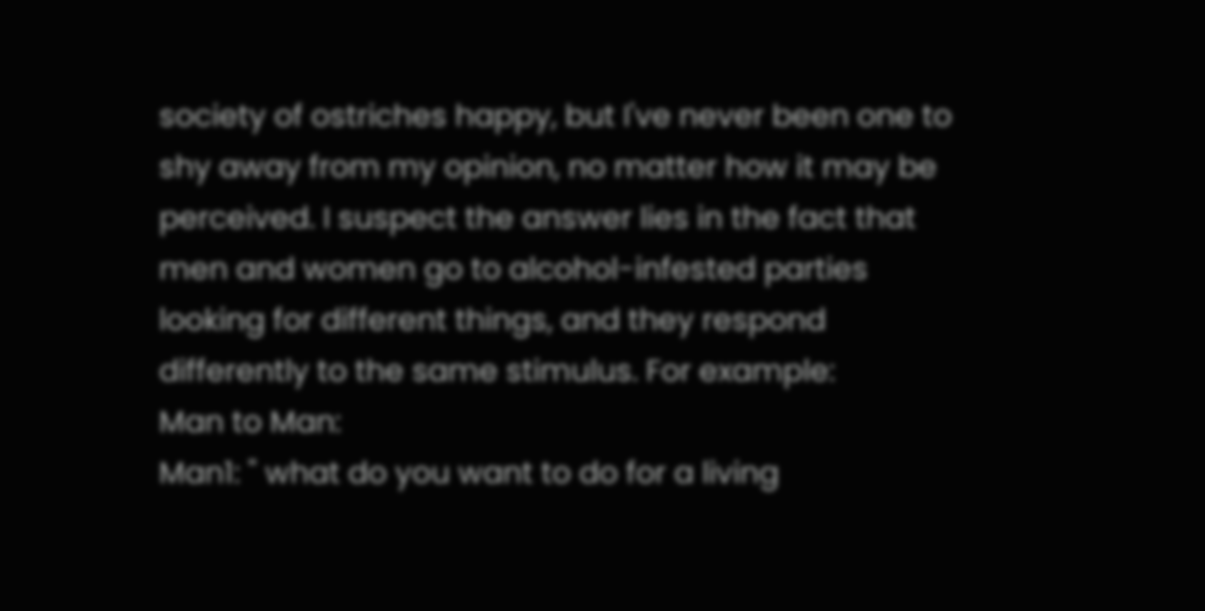society of ostriches happy, but I've never been one to shy away from my opinion, no matter how it may be perceived. I suspect the answer lies in the fact that men and women go to alcohol-infested parties looking for different things, and they respond differently to the same stimulus. For example:
Man to Man:
Man1: " what do you want to do for a living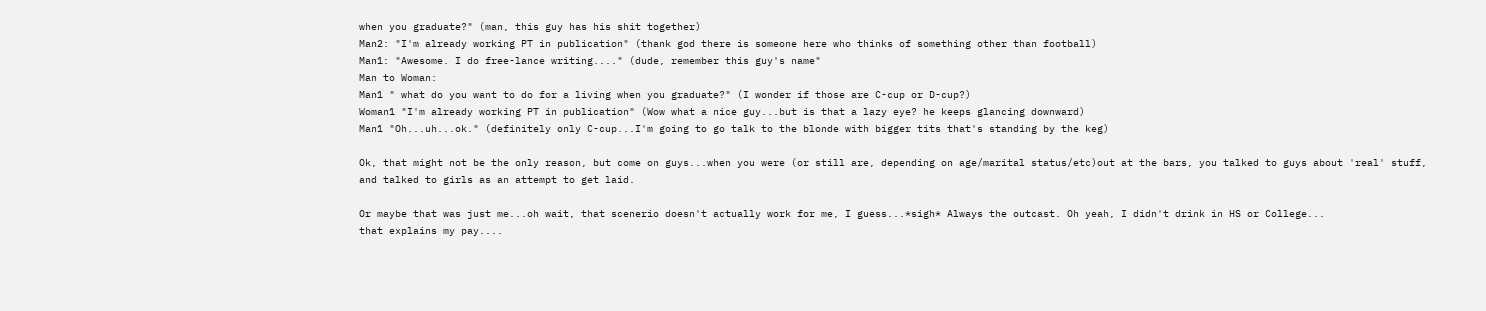when you graduate?" (man, this guy has his shit together)
Man2: "I'm already working PT in publication" (thank god there is someone here who thinks of something other than football)
Man1: "Awesome. I do free-lance writing...." (dude, remember this guy's name"
Man to Woman:
Man1 " what do you want to do for a living when you graduate?" (I wonder if those are C-cup or D-cup?)
Woman1 "I'm already working PT in publication" (Wow what a nice guy...but is that a lazy eye? he keeps glancing downward)
Man1 "Oh...uh...ok." (definitely only C-cup...I'm going to go talk to the blonde with bigger tits that's standing by the keg)

Ok, that might not be the only reason, but come on guys...when you were (or still are, depending on age/marital status/etc)out at the bars, you talked to guys about 'real' stuff, and talked to girls as an attempt to get laid.

Or maybe that was just me...oh wait, that scenerio doesn't actually work for me, I guess...*sigh* Always the outcast. Oh yeah, I didn't drink in HS or College...
that explains my pay....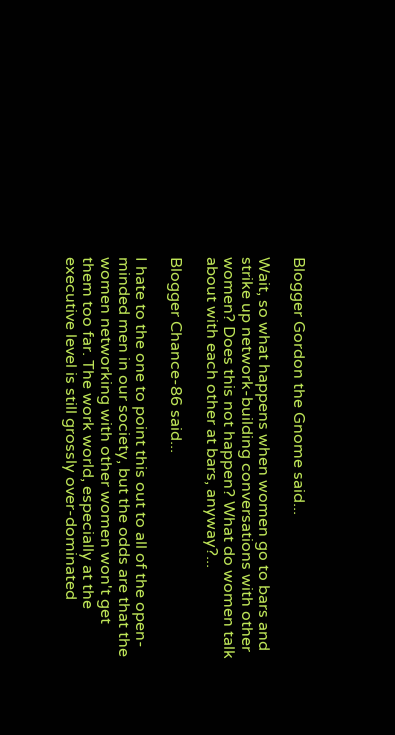Blogger Gordon the Gnome said...

Wait, so what happens when women go to bars and strike up network-building conversations with other women? Does this not happen? What do women talk about with each other at bars, anyway?...

Blogger Chance-86 said...

I hate to the one to point this out to all of the open-minded men in our society, but the odds are that the women networking with other women won't get them too far. The work world, especially at the executive level is still grossly over-dominated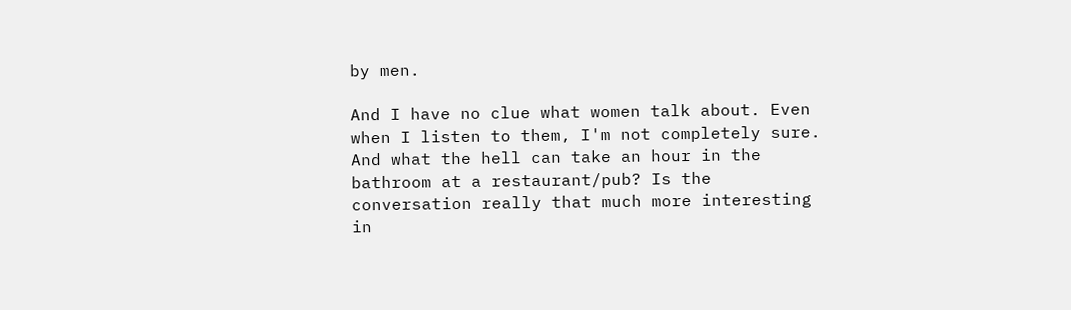by men.

And I have no clue what women talk about. Even when I listen to them, I'm not completely sure. And what the hell can take an hour in the bathroom at a restaurant/pub? Is the conversation really that much more interesting in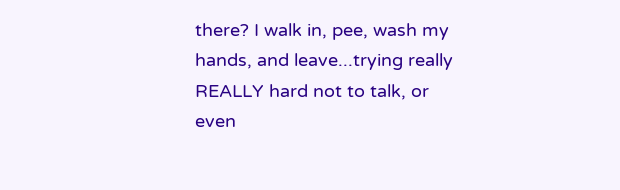there? I walk in, pee, wash my hands, and leave...trying really REALLY hard not to talk, or even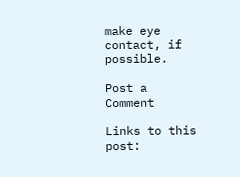make eye contact, if possible.

Post a Comment

Links to this post: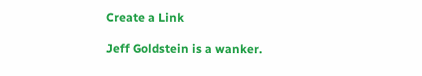Create a Link

Jeff Goldstein is a wanker.